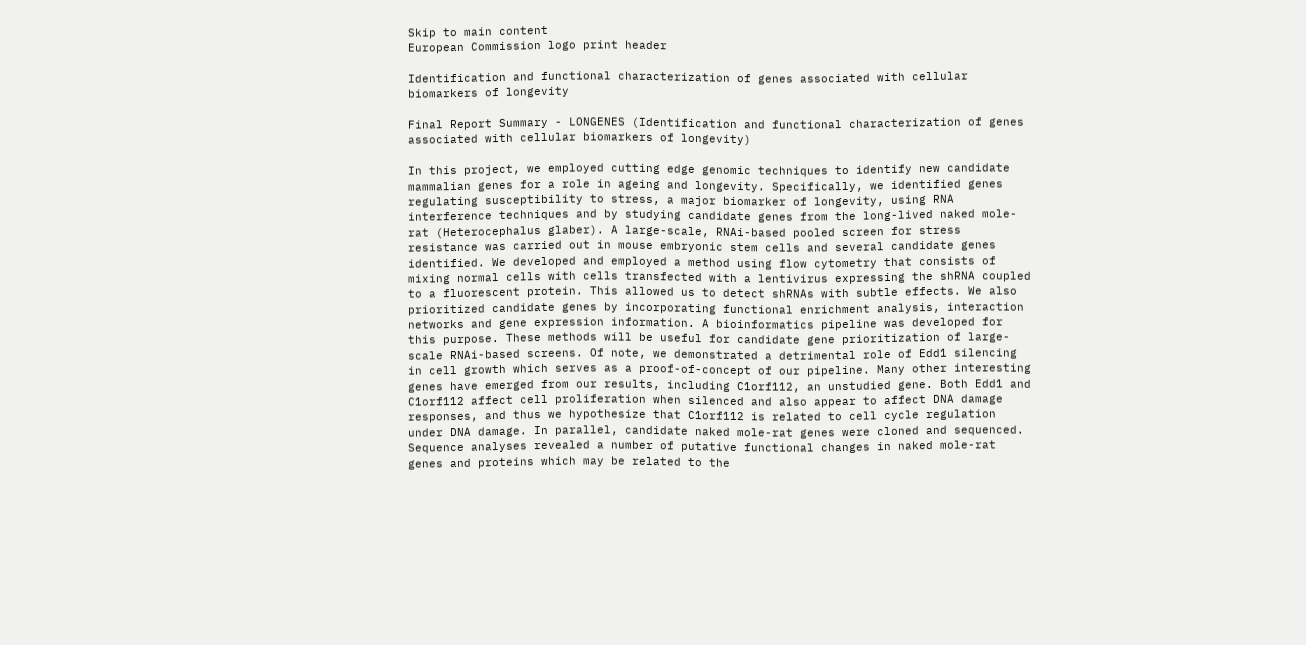Skip to main content
European Commission logo print header

Identification and functional characterization of genes associated with cellular biomarkers of longevity

Final Report Summary - LONGENES (Identification and functional characterization of genes associated with cellular biomarkers of longevity)

In this project, we employed cutting edge genomic techniques to identify new candidate mammalian genes for a role in ageing and longevity. Specifically, we identified genes regulating susceptibility to stress, a major biomarker of longevity, using RNA interference techniques and by studying candidate genes from the long-lived naked mole-rat (Heterocephalus glaber). A large-scale, RNAi-based pooled screen for stress resistance was carried out in mouse embryonic stem cells and several candidate genes identified. We developed and employed a method using flow cytometry that consists of mixing normal cells with cells transfected with a lentivirus expressing the shRNA coupled to a fluorescent protein. This allowed us to detect shRNAs with subtle effects. We also prioritized candidate genes by incorporating functional enrichment analysis, interaction networks and gene expression information. A bioinformatics pipeline was developed for this purpose. These methods will be useful for candidate gene prioritization of large-scale RNAi-based screens. Of note, we demonstrated a detrimental role of Edd1 silencing in cell growth which serves as a proof-of-concept of our pipeline. Many other interesting genes have emerged from our results, including C1orf112, an unstudied gene. Both Edd1 and C1orf112 affect cell proliferation when silenced and also appear to affect DNA damage responses, and thus we hypothesize that C1orf112 is related to cell cycle regulation under DNA damage. In parallel, candidate naked mole-rat genes were cloned and sequenced. Sequence analyses revealed a number of putative functional changes in naked mole-rat genes and proteins which may be related to the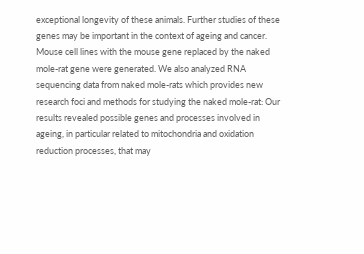exceptional longevity of these animals. Further studies of these genes may be important in the context of ageing and cancer. Mouse cell lines with the mouse gene replaced by the naked mole-rat gene were generated. We also analyzed RNA sequencing data from naked mole-rats which provides new research foci and methods for studying the naked mole-rat: Our results revealed possible genes and processes involved in ageing, in particular related to mitochondria and oxidation reduction processes, that may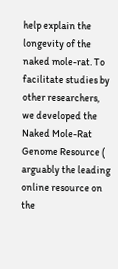help explain the longevity of the naked mole-rat. To facilitate studies by other researchers, we developed the Naked Mole-Rat Genome Resource ( arguably the leading online resource on the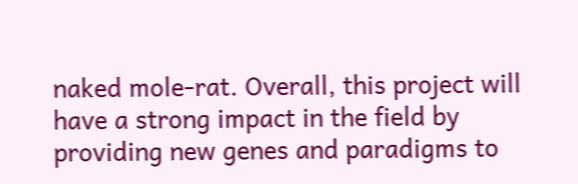naked mole-rat. Overall, this project will have a strong impact in the field by providing new genes and paradigms to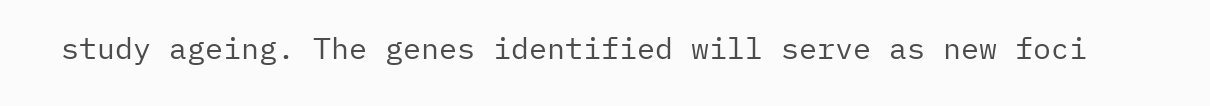study ageing. The genes identified will serve as new foci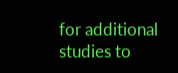for additional studies to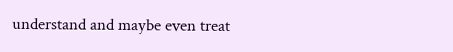understand and maybe even treat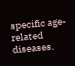specific age-related diseases.